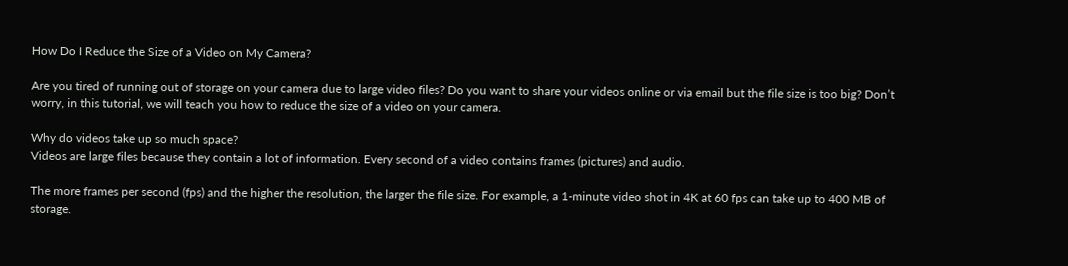How Do I Reduce the Size of a Video on My Camera?

Are you tired of running out of storage on your camera due to large video files? Do you want to share your videos online or via email but the file size is too big? Don’t worry, in this tutorial, we will teach you how to reduce the size of a video on your camera.

Why do videos take up so much space?
Videos are large files because they contain a lot of information. Every second of a video contains frames (pictures) and audio.

The more frames per second (fps) and the higher the resolution, the larger the file size. For example, a 1-minute video shot in 4K at 60 fps can take up to 400 MB of storage.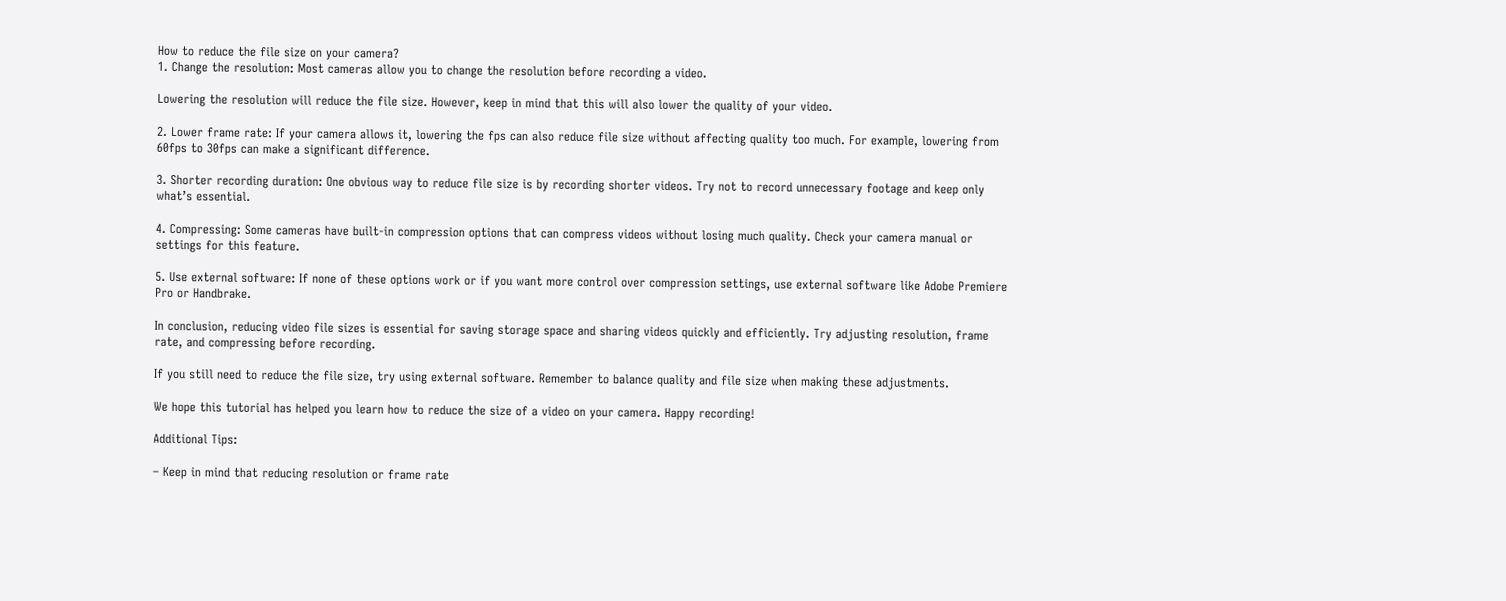How to reduce the file size on your camera?
1. Change the resolution: Most cameras allow you to change the resolution before recording a video.

Lowering the resolution will reduce the file size. However, keep in mind that this will also lower the quality of your video.

2. Lower frame rate: If your camera allows it, lowering the fps can also reduce file size without affecting quality too much. For example, lowering from 60fps to 30fps can make a significant difference.

3. Shorter recording duration: One obvious way to reduce file size is by recording shorter videos. Try not to record unnecessary footage and keep only what’s essential.

4. Compressing: Some cameras have built-in compression options that can compress videos without losing much quality. Check your camera manual or settings for this feature.

5. Use external software: If none of these options work or if you want more control over compression settings, use external software like Adobe Premiere Pro or Handbrake.

In conclusion, reducing video file sizes is essential for saving storage space and sharing videos quickly and efficiently. Try adjusting resolution, frame rate, and compressing before recording.

If you still need to reduce the file size, try using external software. Remember to balance quality and file size when making these adjustments.

We hope this tutorial has helped you learn how to reduce the size of a video on your camera. Happy recording!

Additional Tips:

– Keep in mind that reducing resolution or frame rate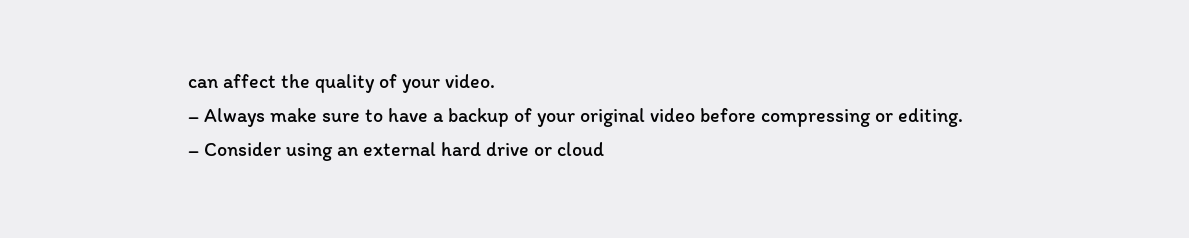can affect the quality of your video.
– Always make sure to have a backup of your original video before compressing or editing.
– Consider using an external hard drive or cloud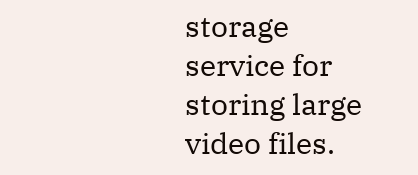storage service for storing large video files.